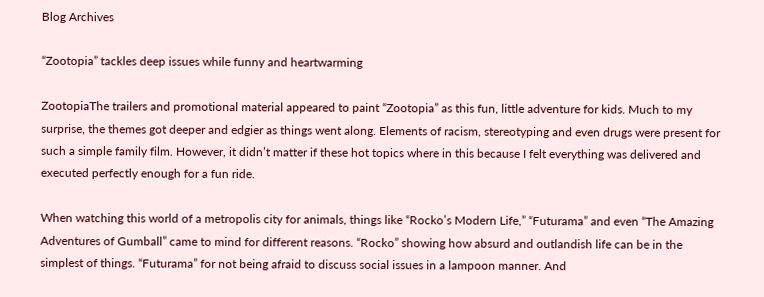Blog Archives

“Zootopia” tackles deep issues while funny and heartwarming

ZootopiaThe trailers and promotional material appeared to paint “Zootopia” as this fun, little adventure for kids. Much to my surprise, the themes got deeper and edgier as things went along. Elements of racism, stereotyping and even drugs were present for such a simple family film. However, it didn’t matter if these hot topics where in this because I felt everything was delivered and executed perfectly enough for a fun ride.

When watching this world of a metropolis city for animals, things like “Rocko’s Modern Life,” “Futurama” and even “The Amazing Adventures of Gumball” came to mind for different reasons. “Rocko” showing how absurd and outlandish life can be in the simplest of things. “Futurama” for not being afraid to discuss social issues in a lampoon manner. And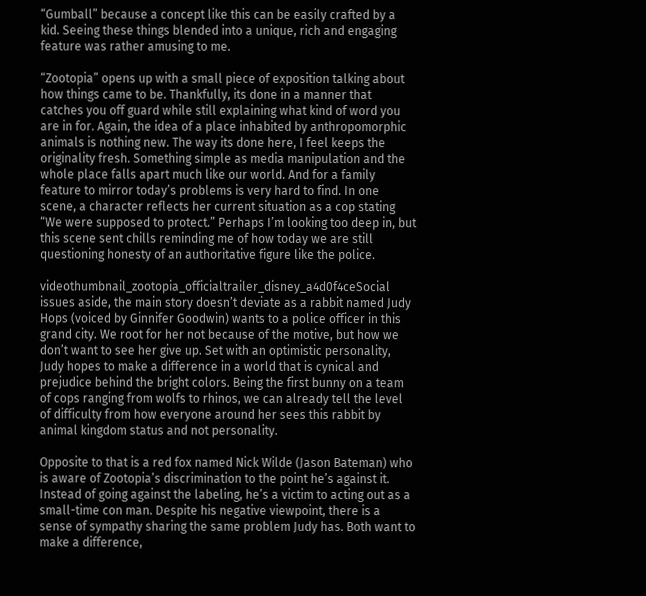“Gumball” because a concept like this can be easily crafted by a kid. Seeing these things blended into a unique, rich and engaging feature was rather amusing to me.

“Zootopia” opens up with a small piece of exposition talking about how things came to be. Thankfully, its done in a manner that catches you off guard while still explaining what kind of word you are in for. Again, the idea of a place inhabited by anthropomorphic animals is nothing new. The way its done here, I feel keeps the originality fresh. Something simple as media manipulation and the whole place falls apart much like our world. And for a family feature to mirror today’s problems is very hard to find. In one scene, a character reflects her current situation as a cop stating “We were supposed to protect.” Perhaps I’m looking too deep in, but this scene sent chills reminding me of how today we are still questioning honesty of an authoritative figure like the police.

videothumbnail_zootopia_officialtrailer_disney_a4d0f4ceSocial issues aside, the main story doesn’t deviate as a rabbit named Judy Hops (voiced by Ginnifer Goodwin) wants to a police officer in this grand city. We root for her not because of the motive, but how we don’t want to see her give up. Set with an optimistic personality, Judy hopes to make a difference in a world that is cynical and prejudice behind the bright colors. Being the first bunny on a team of cops ranging from wolfs to rhinos, we can already tell the level of difficulty from how everyone around her sees this rabbit by animal kingdom status and not personality.

Opposite to that is a red fox named Nick Wilde (Jason Bateman) who is aware of Zootopia’s discrimination to the point he’s against it. Instead of going against the labeling, he’s a victim to acting out as a small-time con man. Despite his negative viewpoint, there is a sense of sympathy sharing the same problem Judy has. Both want to make a difference,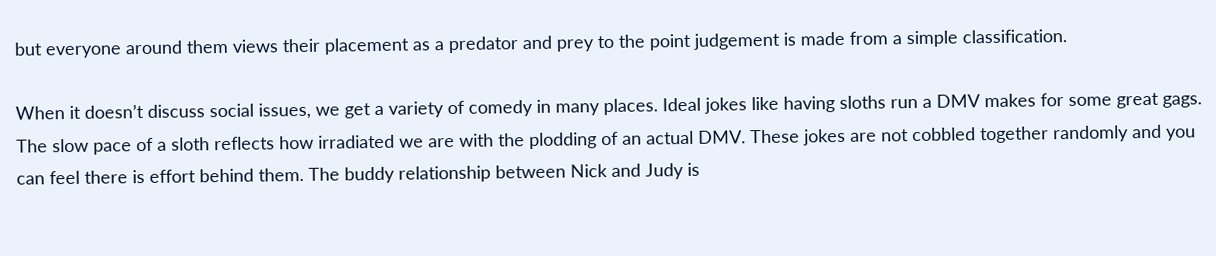but everyone around them views their placement as a predator and prey to the point judgement is made from a simple classification.

When it doesn’t discuss social issues, we get a variety of comedy in many places. Ideal jokes like having sloths run a DMV makes for some great gags. The slow pace of a sloth reflects how irradiated we are with the plodding of an actual DMV. These jokes are not cobbled together randomly and you can feel there is effort behind them. The buddy relationship between Nick and Judy is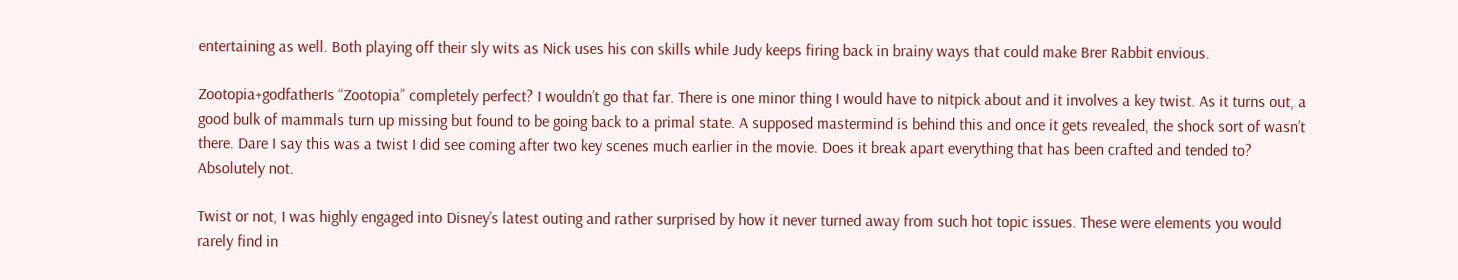entertaining as well. Both playing off their sly wits as Nick uses his con skills while Judy keeps firing back in brainy ways that could make Brer Rabbit envious.

Zootopia+godfatherIs “Zootopia” completely perfect? I wouldn’t go that far. There is one minor thing I would have to nitpick about and it involves a key twist. As it turns out, a good bulk of mammals turn up missing but found to be going back to a primal state. A supposed mastermind is behind this and once it gets revealed, the shock sort of wasn’t there. Dare I say this was a twist I did see coming after two key scenes much earlier in the movie. Does it break apart everything that has been crafted and tended to? Absolutely not.

Twist or not, I was highly engaged into Disney’s latest outing and rather surprised by how it never turned away from such hot topic issues. These were elements you would rarely find in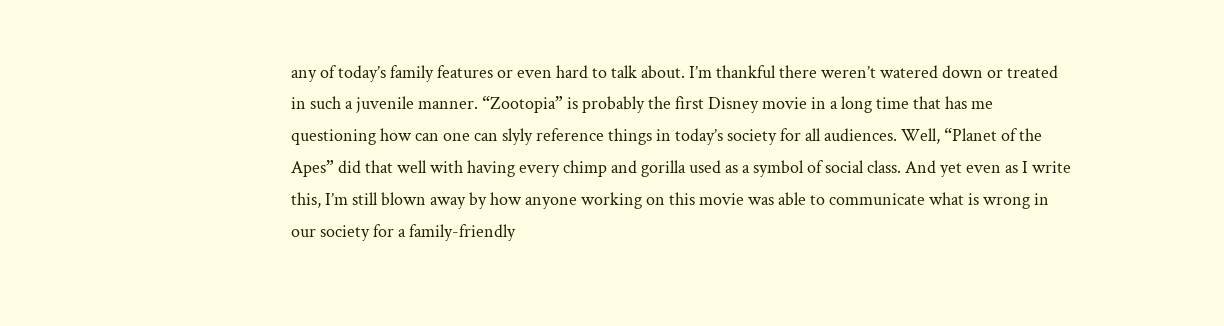any of today’s family features or even hard to talk about. I’m thankful there weren’t watered down or treated in such a juvenile manner. “Zootopia” is probably the first Disney movie in a long time that has me questioning how can one can slyly reference things in today’s society for all audiences. Well, “Planet of the Apes” did that well with having every chimp and gorilla used as a symbol of social class. And yet even as I write this, I’m still blown away by how anyone working on this movie was able to communicate what is wrong in our society for a family-friendly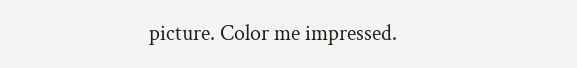picture. Color me impressed.